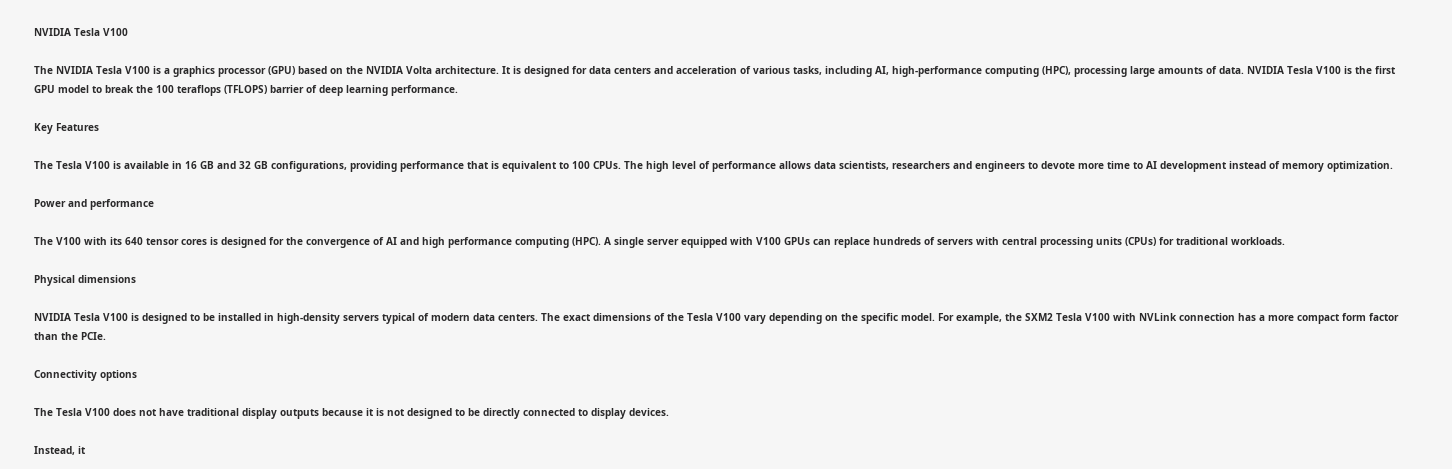NVIDIA Tesla V100

The NVIDIA Tesla V100 is a graphics processor (GPU) based on the NVIDIA Volta architecture. It is designed for data centers and acceleration of various tasks, including AI, high-performance computing (HPC), processing large amounts of data. NVIDIA Tesla V100 is the first GPU model to break the 100 teraflops (TFLOPS) barrier of deep learning performance.

Key Features

The Tesla V100 is available in 16 GB and 32 GB configurations, providing performance that is equivalent to 100 CPUs. The high level of performance allows data scientists, researchers and engineers to devote more time to AI development instead of memory optimization.

Power and performance

The V100 with its 640 tensor cores is designed for the convergence of AI and high performance computing (HPC). A single server equipped with V100 GPUs can replace hundreds of servers with central processing units (CPUs) for traditional workloads.

Physical dimensions

NVIDIA Tesla V100 is designed to be installed in high-density servers typical of modern data centers. The exact dimensions of the Tesla V100 vary depending on the specific model. For example, the SXM2 Tesla V100 with NVLink connection has a more compact form factor than the PCIe.

Connectivity options

The Tesla V100 does not have traditional display outputs because it is not designed to be directly connected to display devices.

Instead, it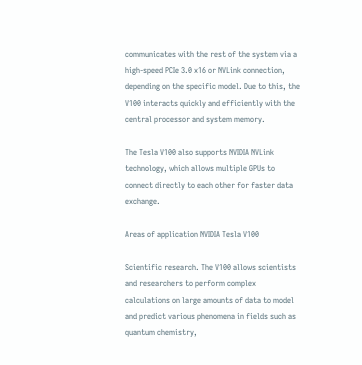communicates with the rest of the system via a high-speed PCIe 3.0 x16 or NVLink connection, depending on the specific model. Due to this, the V100 interacts quickly and efficiently with the central processor and system memory.

The Tesla V100 also supports NVIDIA NVLink technology, which allows multiple GPUs to connect directly to each other for faster data exchange.

Areas of application NVIDIA Tesla V100

Scientific research. The V100 allows scientists and researchers to perform complex calculations on large amounts of data to model and predict various phenomena in fields such as quantum chemistry,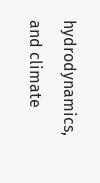hydrodynamics, and climate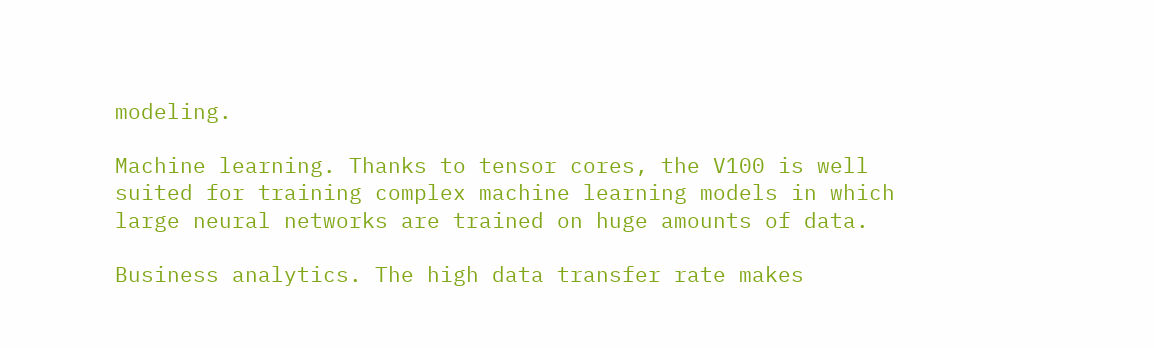modeling.

Machine learning. Thanks to tensor cores, the V100 is well suited for training complex machine learning models in which large neural networks are trained on huge amounts of data.

Business analytics. The high data transfer rate makes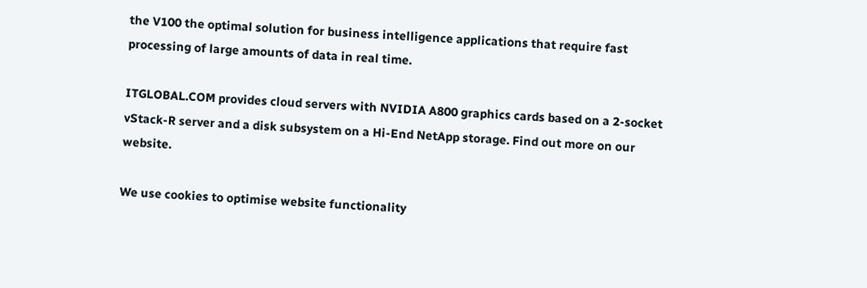the V100 the optimal solution for business intelligence applications that require fast processing of large amounts of data in real time.

ITGLOBAL.COM provides cloud servers with NVIDIA A800 graphics cards based on a 2-socket vStack-R server and a disk subsystem on a Hi-End NetApp storage. Find out more on our website.

We use cookies to optimise website functionality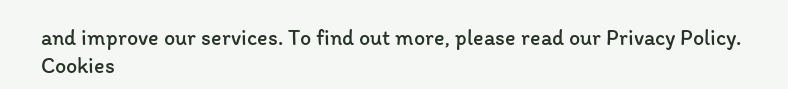and improve our services. To find out more, please read our Privacy Policy.
Cookies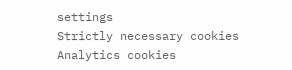settings
Strictly necessary cookies
Analytics cookies